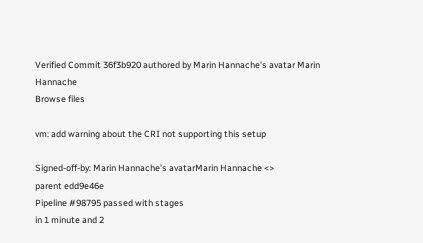Verified Commit 36f3b920 authored by Marin Hannache's avatar Marin Hannache
Browse files

vm: add warning about the CRI not supporting this setup

Signed-off-by: Marin Hannache's avatarMarin Hannache <>
parent edd9e46e
Pipeline #98795 passed with stages
in 1 minute and 2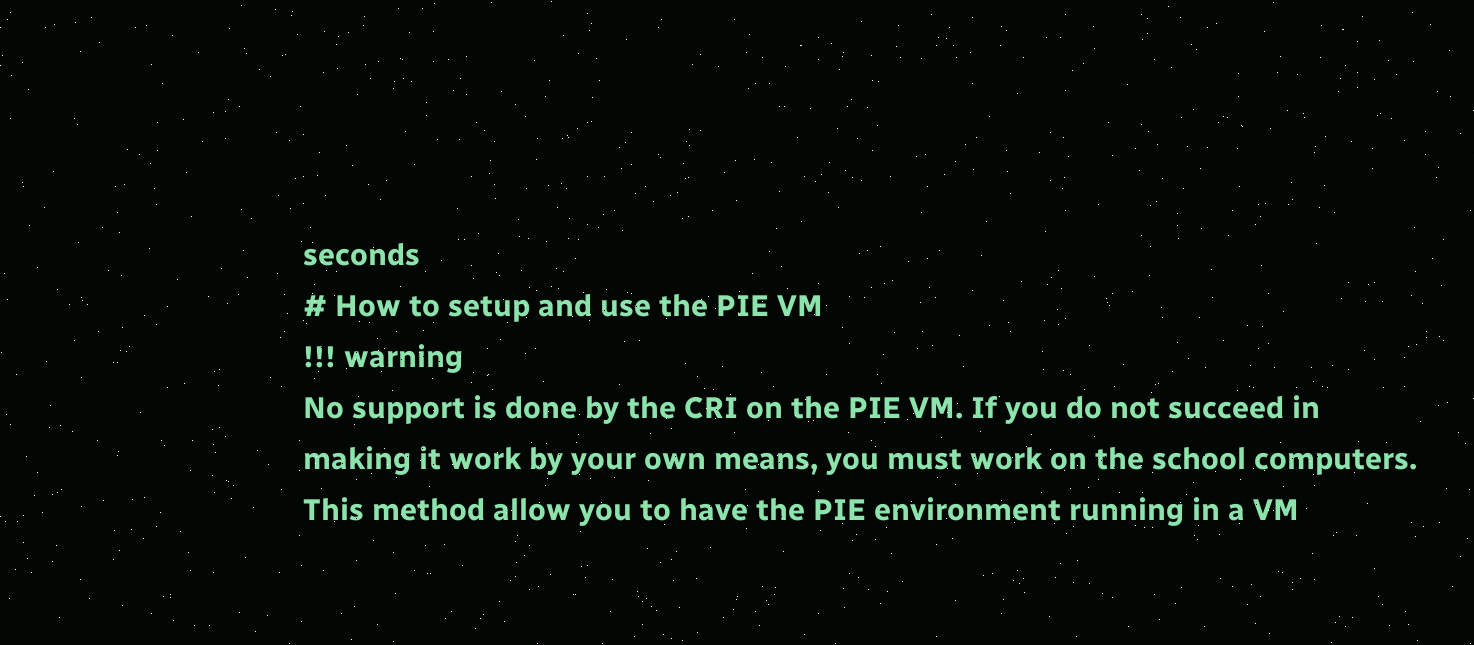seconds
# How to setup and use the PIE VM
!!! warning
No support is done by the CRI on the PIE VM. If you do not succeed in
making it work by your own means, you must work on the school computers.
This method allow you to have the PIE environment running in a VM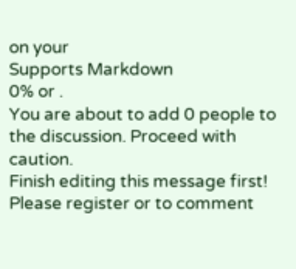on your
Supports Markdown
0% or .
You are about to add 0 people to the discussion. Proceed with caution.
Finish editing this message first!
Please register or to comment